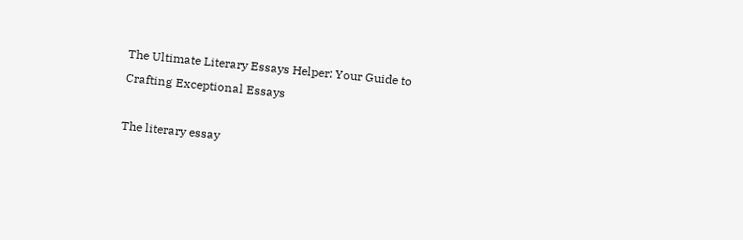The Ultimate Literary Essays Helper: Your Guide to Crafting Exceptional Essays

The literary essay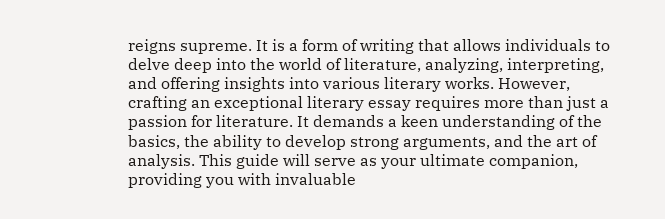reigns supreme. It is a form of writing that allows individuals to delve deep into the world of literature, analyzing, interpreting, and offering insights into various literary works. However, crafting an exceptional literary essay requires more than just a passion for literature. It demands a keen understanding of the basics, the ability to develop strong arguments, and the art of analysis. This guide will serve as your ultimate companion, providing you with invaluable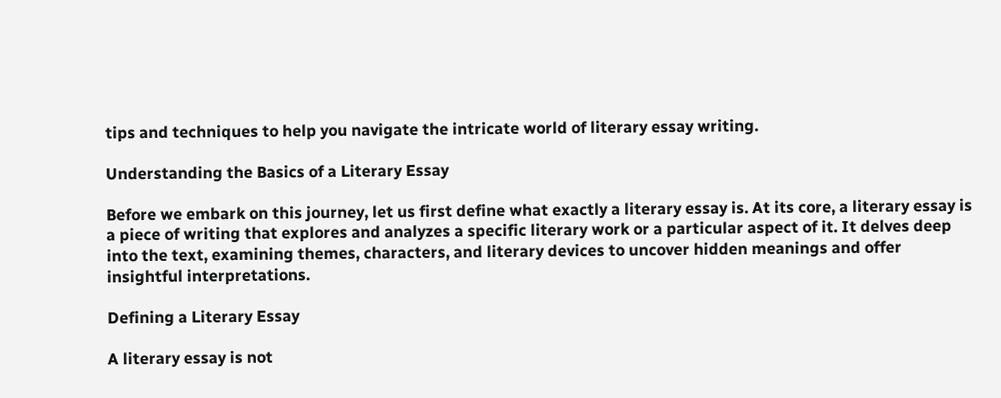tips and techniques to help you navigate the intricate world of literary essay writing.

Understanding the Basics of a Literary Essay

Before we embark on this journey, let us first define what exactly a literary essay is. At its core, a literary essay is a piece of writing that explores and analyzes a specific literary work or a particular aspect of it. It delves deep into the text, examining themes, characters, and literary devices to uncover hidden meanings and offer insightful interpretations.

Defining a Literary Essay

A literary essay is not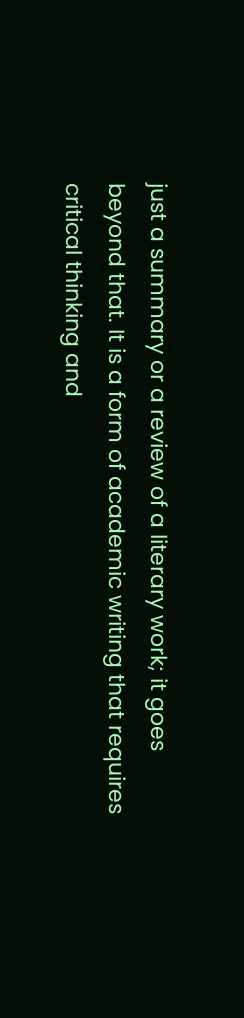just a summary or a review of a literary work; it goes beyond that. It is a form of academic writing that requires critical thinking and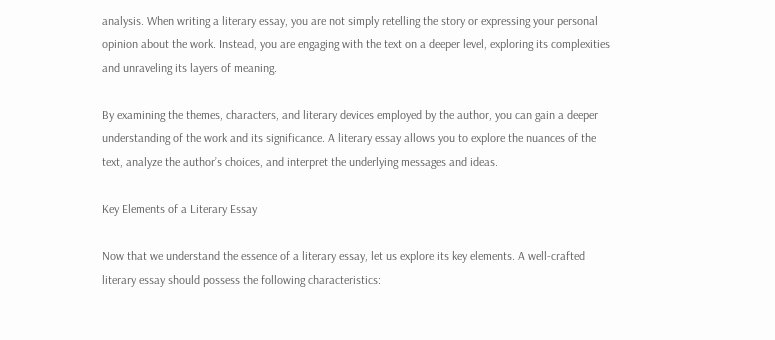analysis. When writing a literary essay, you are not simply retelling the story or expressing your personal opinion about the work. Instead, you are engaging with the text on a deeper level, exploring its complexities and unraveling its layers of meaning.

By examining the themes, characters, and literary devices employed by the author, you can gain a deeper understanding of the work and its significance. A literary essay allows you to explore the nuances of the text, analyze the author’s choices, and interpret the underlying messages and ideas.

Key Elements of a Literary Essay

Now that we understand the essence of a literary essay, let us explore its key elements. A well-crafted literary essay should possess the following characteristics: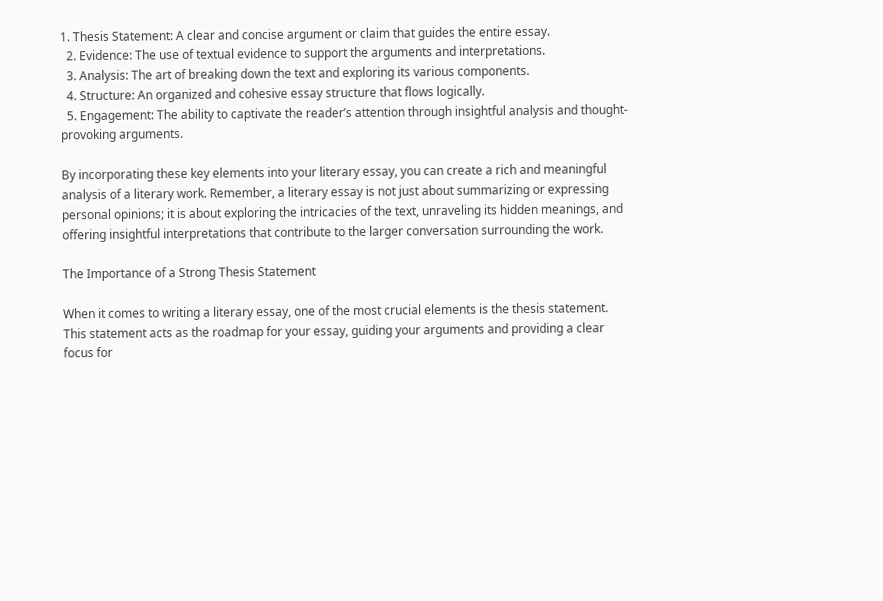1. Thesis Statement: A clear and concise argument or claim that guides the entire essay.
  2. Evidence: The use of textual evidence to support the arguments and interpretations.
  3. Analysis: The art of breaking down the text and exploring its various components.
  4. Structure: An organized and cohesive essay structure that flows logically.
  5. Engagement: The ability to captivate the reader’s attention through insightful analysis and thought-provoking arguments.

By incorporating these key elements into your literary essay, you can create a rich and meaningful analysis of a literary work. Remember, a literary essay is not just about summarizing or expressing personal opinions; it is about exploring the intricacies of the text, unraveling its hidden meanings, and offering insightful interpretations that contribute to the larger conversation surrounding the work.

The Importance of a Strong Thesis Statement

When it comes to writing a literary essay, one of the most crucial elements is the thesis statement. This statement acts as the roadmap for your essay, guiding your arguments and providing a clear focus for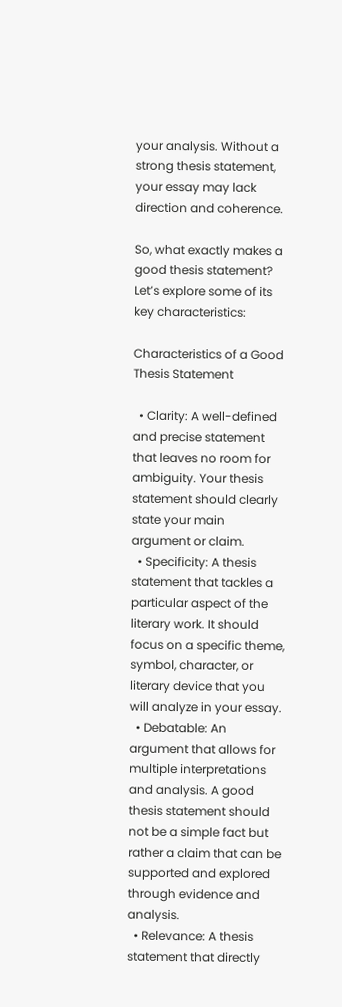your analysis. Without a strong thesis statement, your essay may lack direction and coherence.

So, what exactly makes a good thesis statement? Let’s explore some of its key characteristics:

Characteristics of a Good Thesis Statement

  • Clarity: A well-defined and precise statement that leaves no room for ambiguity. Your thesis statement should clearly state your main argument or claim.
  • Specificity: A thesis statement that tackles a particular aspect of the literary work. It should focus on a specific theme, symbol, character, or literary device that you will analyze in your essay.
  • Debatable: An argument that allows for multiple interpretations and analysis. A good thesis statement should not be a simple fact but rather a claim that can be supported and explored through evidence and analysis.
  • Relevance: A thesis statement that directly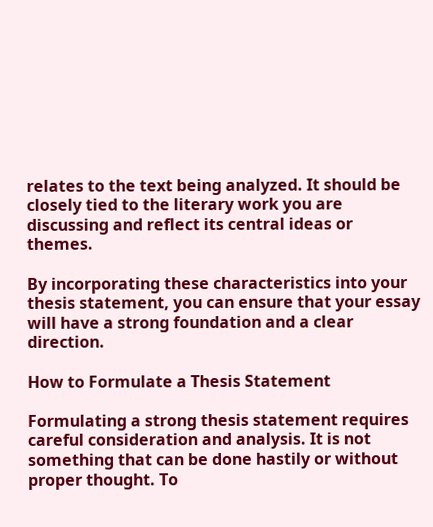relates to the text being analyzed. It should be closely tied to the literary work you are discussing and reflect its central ideas or themes.

By incorporating these characteristics into your thesis statement, you can ensure that your essay will have a strong foundation and a clear direction.

How to Formulate a Thesis Statement

Formulating a strong thesis statement requires careful consideration and analysis. It is not something that can be done hastily or without proper thought. To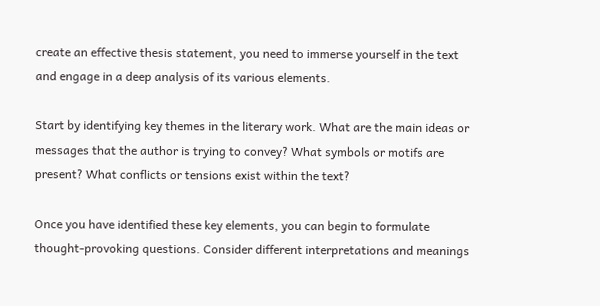create an effective thesis statement, you need to immerse yourself in the text and engage in a deep analysis of its various elements.

Start by identifying key themes in the literary work. What are the main ideas or messages that the author is trying to convey? What symbols or motifs are present? What conflicts or tensions exist within the text?

Once you have identified these key elements, you can begin to formulate thought-provoking questions. Consider different interpretations and meanings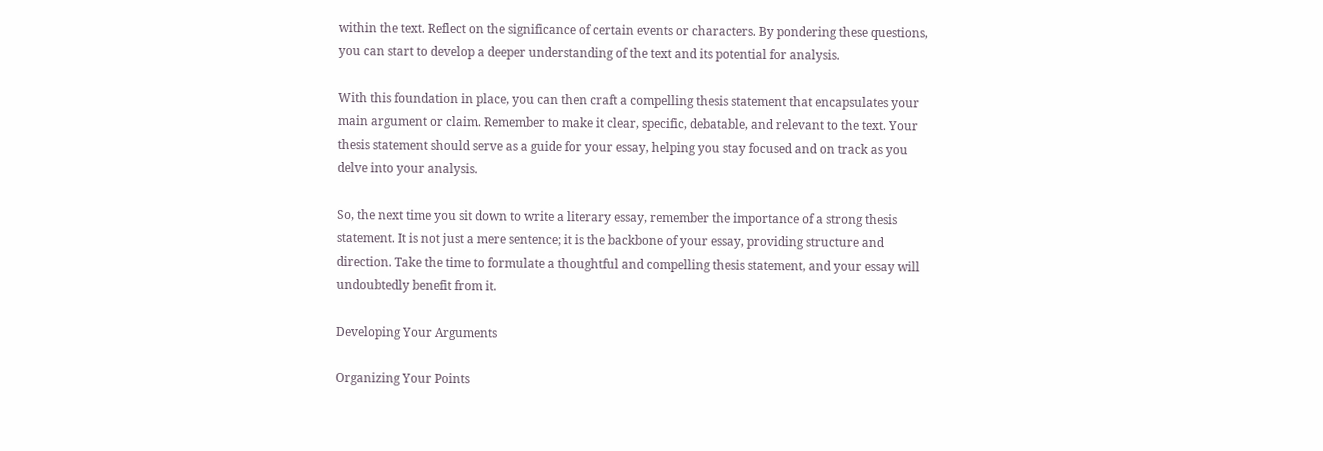within the text. Reflect on the significance of certain events or characters. By pondering these questions, you can start to develop a deeper understanding of the text and its potential for analysis.

With this foundation in place, you can then craft a compelling thesis statement that encapsulates your main argument or claim. Remember to make it clear, specific, debatable, and relevant to the text. Your thesis statement should serve as a guide for your essay, helping you stay focused and on track as you delve into your analysis.

So, the next time you sit down to write a literary essay, remember the importance of a strong thesis statement. It is not just a mere sentence; it is the backbone of your essay, providing structure and direction. Take the time to formulate a thoughtful and compelling thesis statement, and your essay will undoubtedly benefit from it.

Developing Your Arguments

Organizing Your Points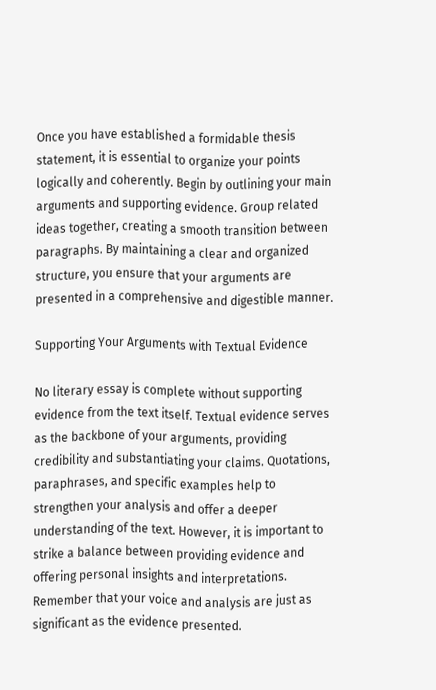Once you have established a formidable thesis statement, it is essential to organize your points logically and coherently. Begin by outlining your main arguments and supporting evidence. Group related ideas together, creating a smooth transition between paragraphs. By maintaining a clear and organized structure, you ensure that your arguments are presented in a comprehensive and digestible manner.

Supporting Your Arguments with Textual Evidence

No literary essay is complete without supporting evidence from the text itself. Textual evidence serves as the backbone of your arguments, providing credibility and substantiating your claims. Quotations, paraphrases, and specific examples help to strengthen your analysis and offer a deeper understanding of the text. However, it is important to strike a balance between providing evidence and offering personal insights and interpretations. Remember that your voice and analysis are just as significant as the evidence presented.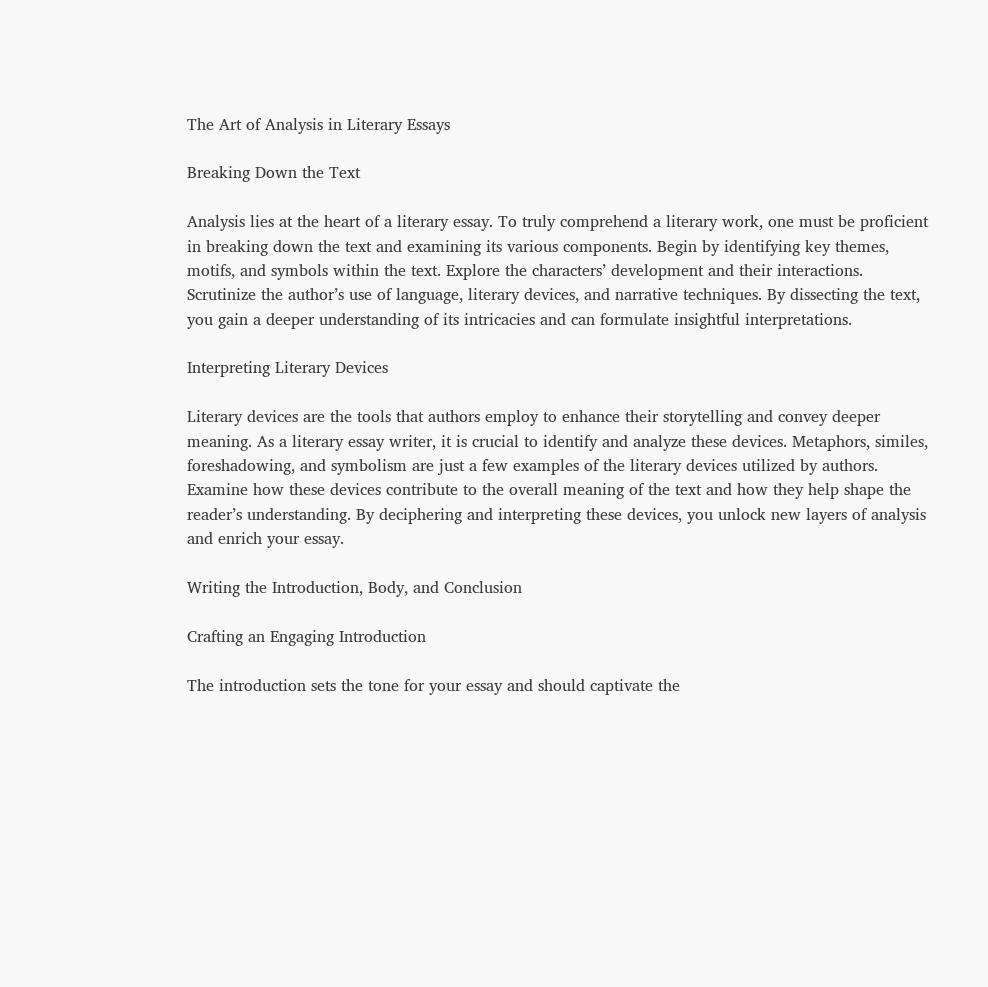The Art of Analysis in Literary Essays

Breaking Down the Text

Analysis lies at the heart of a literary essay. To truly comprehend a literary work, one must be proficient in breaking down the text and examining its various components. Begin by identifying key themes, motifs, and symbols within the text. Explore the characters’ development and their interactions. Scrutinize the author’s use of language, literary devices, and narrative techniques. By dissecting the text, you gain a deeper understanding of its intricacies and can formulate insightful interpretations.

Interpreting Literary Devices

Literary devices are the tools that authors employ to enhance their storytelling and convey deeper meaning. As a literary essay writer, it is crucial to identify and analyze these devices. Metaphors, similes, foreshadowing, and symbolism are just a few examples of the literary devices utilized by authors. Examine how these devices contribute to the overall meaning of the text and how they help shape the reader’s understanding. By deciphering and interpreting these devices, you unlock new layers of analysis and enrich your essay.

Writing the Introduction, Body, and Conclusion

Crafting an Engaging Introduction

The introduction sets the tone for your essay and should captivate the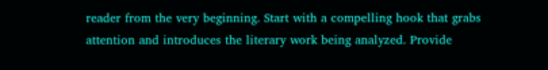reader from the very beginning. Start with a compelling hook that grabs attention and introduces the literary work being analyzed. Provide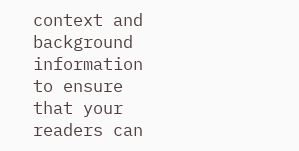context and background information to ensure that your readers can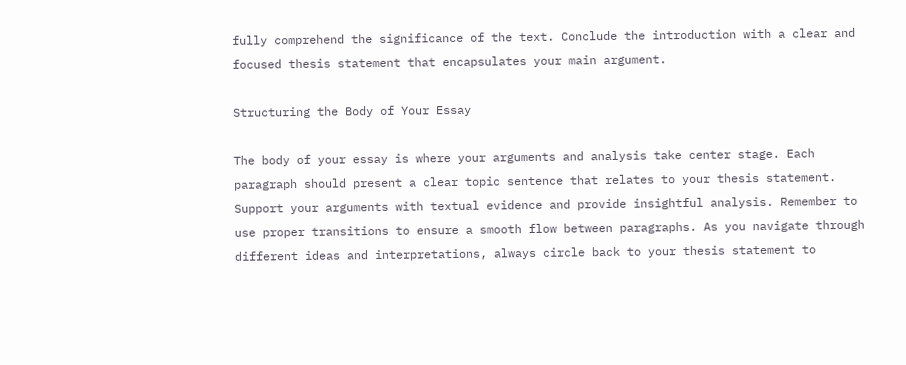fully comprehend the significance of the text. Conclude the introduction with a clear and focused thesis statement that encapsulates your main argument.

Structuring the Body of Your Essay

The body of your essay is where your arguments and analysis take center stage. Each paragraph should present a clear topic sentence that relates to your thesis statement. Support your arguments with textual evidence and provide insightful analysis. Remember to use proper transitions to ensure a smooth flow between paragraphs. As you navigate through different ideas and interpretations, always circle back to your thesis statement to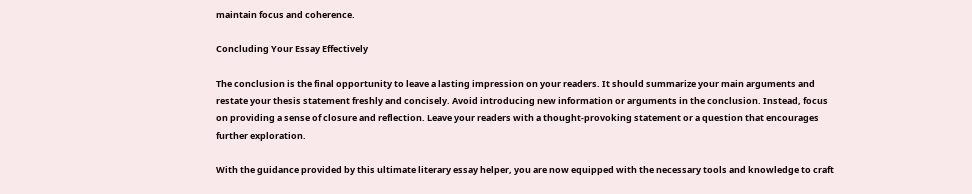maintain focus and coherence.

Concluding Your Essay Effectively

The conclusion is the final opportunity to leave a lasting impression on your readers. It should summarize your main arguments and restate your thesis statement freshly and concisely. Avoid introducing new information or arguments in the conclusion. Instead, focus on providing a sense of closure and reflection. Leave your readers with a thought-provoking statement or a question that encourages further exploration.

With the guidance provided by this ultimate literary essay helper, you are now equipped with the necessary tools and knowledge to craft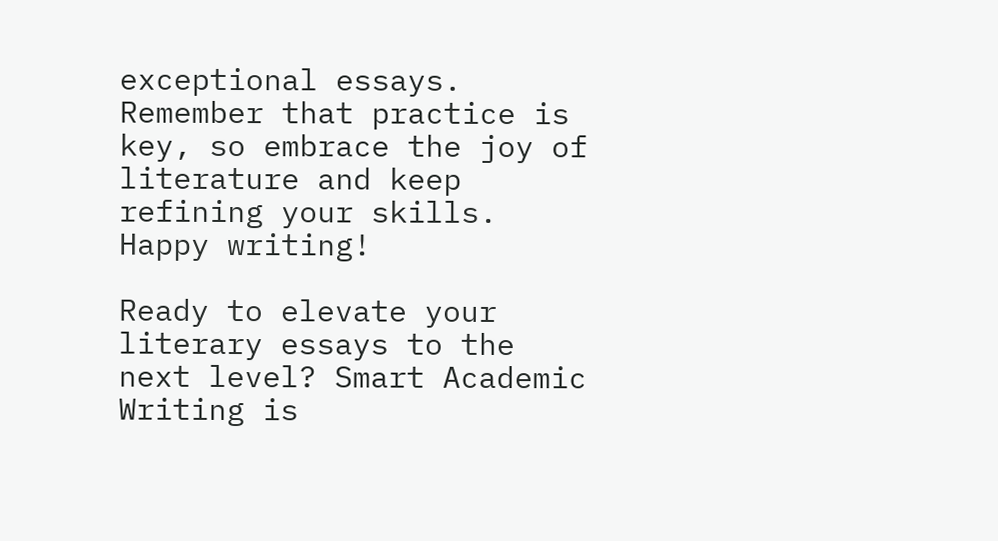exceptional essays. Remember that practice is key, so embrace the joy of literature and keep refining your skills. Happy writing!

Ready to elevate your literary essays to the next level? Smart Academic Writing is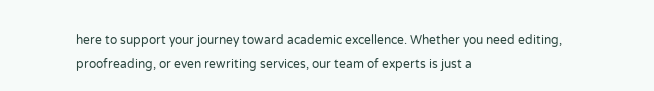here to support your journey toward academic excellence. Whether you need editing, proofreading, or even rewriting services, our team of experts is just a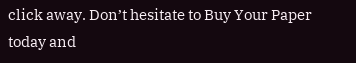click away. Don’t hesitate to Buy Your Paper today and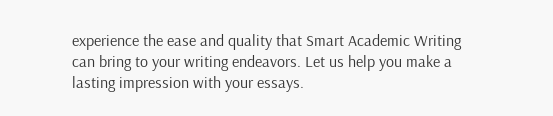experience the ease and quality that Smart Academic Writing can bring to your writing endeavors. Let us help you make a lasting impression with your essays.